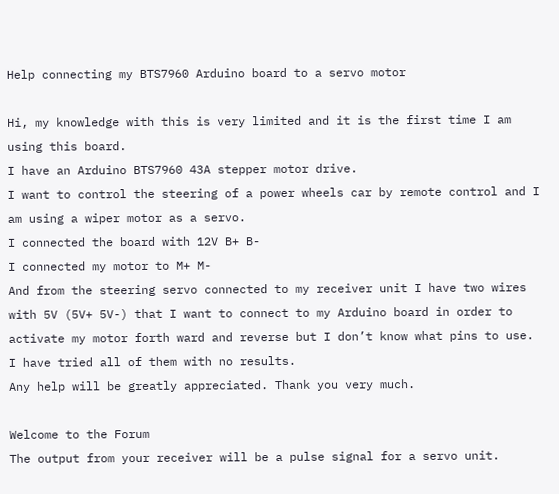Help connecting my BTS7960 Arduino board to a servo motor

Hi, my knowledge with this is very limited and it is the first time I am using this board.
I have an Arduino BTS7960 43A stepper motor drive.
I want to control the steering of a power wheels car by remote control and I am using a wiper motor as a servo.
I connected the board with 12V B+ B-
I connected my motor to M+ M-
And from the steering servo connected to my receiver unit I have two wires with 5V (5V+ 5V-) that I want to connect to my Arduino board in order to activate my motor forth ward and reverse but I don’t know what pins to use. I have tried all of them with no results.
Any help will be greatly appreciated. Thank you very much.

Welcome to the Forum
The output from your receiver will be a pulse signal for a servo unit.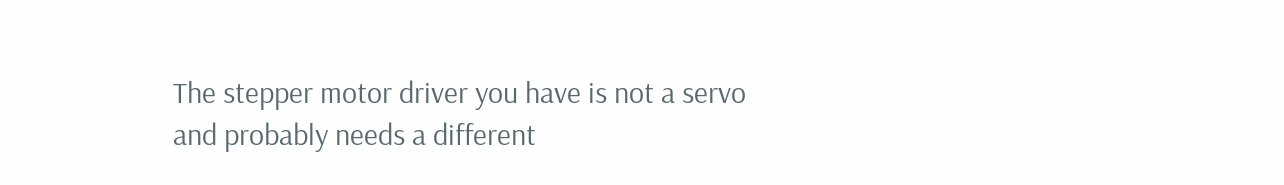The stepper motor driver you have is not a servo and probably needs a different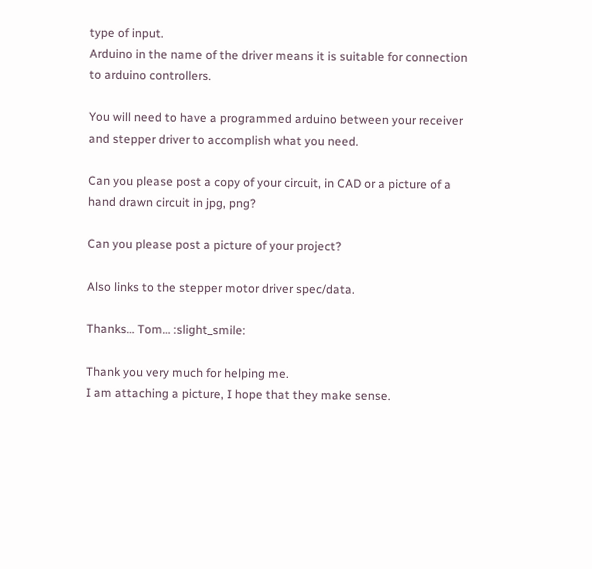type of input.
Arduino in the name of the driver means it is suitable for connection to arduino controllers.

You will need to have a programmed arduino between your receiver and stepper driver to accomplish what you need.

Can you please post a copy of your circuit, in CAD or a picture of a hand drawn circuit in jpg, png?

Can you please post a picture of your project?

Also links to the stepper motor driver spec/data.

Thanks… Tom… :slight_smile:

Thank you very much for helping me.
I am attaching a picture, I hope that they make sense.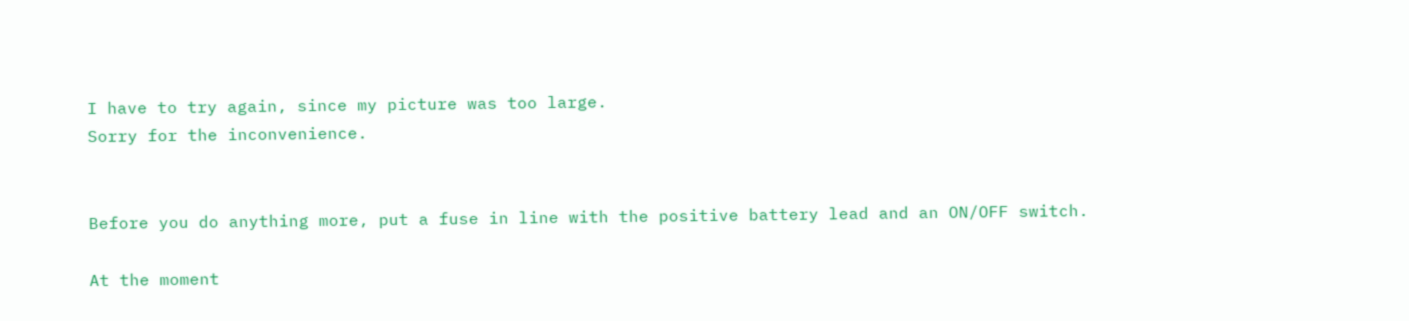I have to try again, since my picture was too large.
Sorry for the inconvenience.


Before you do anything more, put a fuse in line with the positive battery lead and an ON/OFF switch.

At the moment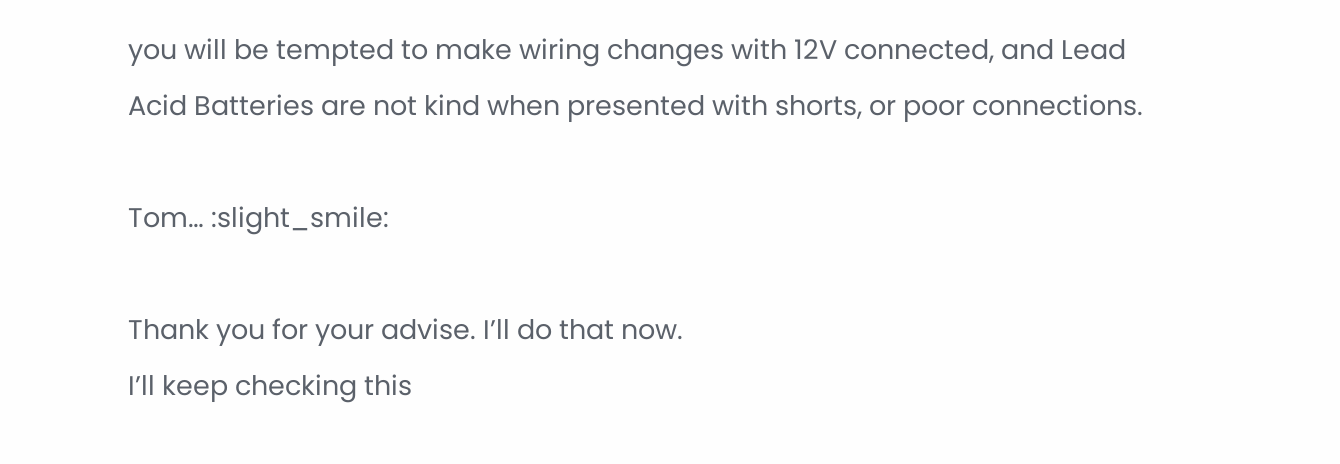you will be tempted to make wiring changes with 12V connected, and Lead Acid Batteries are not kind when presented with shorts, or poor connections.

Tom… :slight_smile:

Thank you for your advise. I’ll do that now.
I’ll keep checking this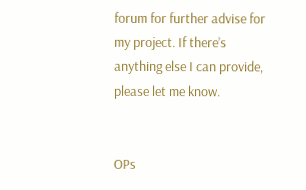forum for further advise for my project. If there’s anything else I can provide, please let me know.


OPs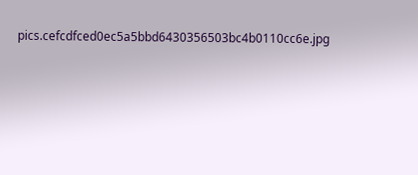pics.cefcdfced0ec5a5bbd6430356503bc4b0110cc6e.jpg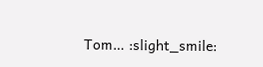Tom… :slight_smile: